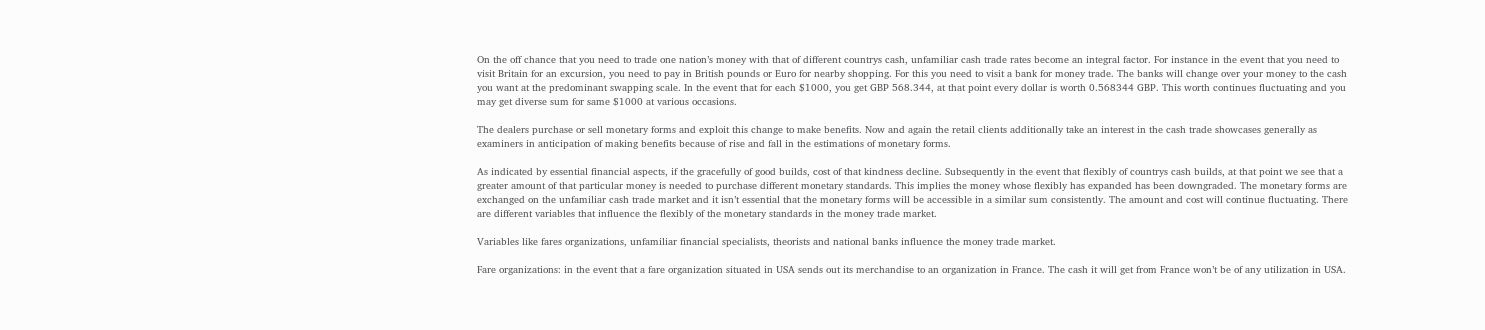On the off chance that you need to trade one nation’s money with that of different countrys cash, unfamiliar cash trade rates become an integral factor. For instance in the event that you need to visit Britain for an excursion, you need to pay in British pounds or Euro for nearby shopping. For this you need to visit a bank for money trade. The banks will change over your money to the cash you want at the predominant swapping scale. In the event that for each $1000, you get GBP 568.344, at that point every dollar is worth 0.568344 GBP. This worth continues fluctuating and you may get diverse sum for same $1000 at various occasions.

The dealers purchase or sell monetary forms and exploit this change to make benefits. Now and again the retail clients additionally take an interest in the cash trade showcases generally as examiners in anticipation of making benefits because of rise and fall in the estimations of monetary forms.

As indicated by essential financial aspects, if the gracefully of good builds, cost of that kindness decline. Subsequently in the event that flexibly of countrys cash builds, at that point we see that a greater amount of that particular money is needed to purchase different monetary standards. This implies the money whose flexibly has expanded has been downgraded. The monetary forms are exchanged on the unfamiliar cash trade market and it isn’t essential that the monetary forms will be accessible in a similar sum consistently. The amount and cost will continue fluctuating. There are different variables that influence the flexibly of the monetary standards in the money trade market.

Variables like fares organizations, unfamiliar financial specialists, theorists and national banks influence the money trade market.

Fare organizations: in the event that a fare organization situated in USA sends out its merchandise to an organization in France. The cash it will get from France won’t be of any utilization in USA.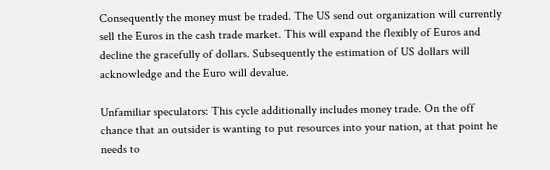Consequently the money must be traded. The US send out organization will currently sell the Euros in the cash trade market. This will expand the flexibly of Euros and decline the gracefully of dollars. Subsequently the estimation of US dollars will acknowledge and the Euro will devalue.

Unfamiliar speculators: This cycle additionally includes money trade. On the off chance that an outsider is wanting to put resources into your nation, at that point he needs to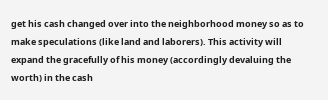get his cash changed over into the neighborhood money so as to make speculations (like land and laborers). This activity will expand the gracefully of his money (accordingly devaluing the worth) in the cash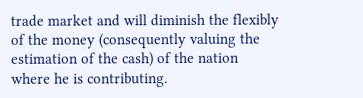trade market and will diminish the flexibly of the money (consequently valuing the estimation of the cash) of the nation where he is contributing.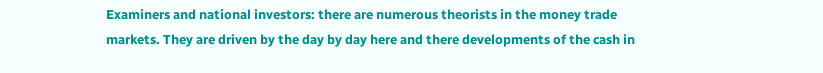Examiners and national investors: there are numerous theorists in the money trade markets. They are driven by the day by day here and there developments of the cash in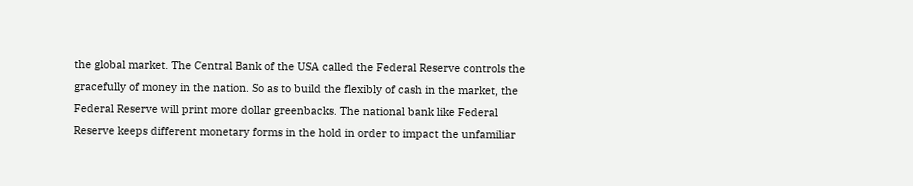the global market. The Central Bank of the USA called the Federal Reserve controls the gracefully of money in the nation. So as to build the flexibly of cash in the market, the Federal Reserve will print more dollar greenbacks. The national bank like Federal Reserve keeps different monetary forms in the hold in order to impact the unfamiliar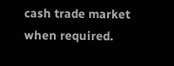cash trade market when required.